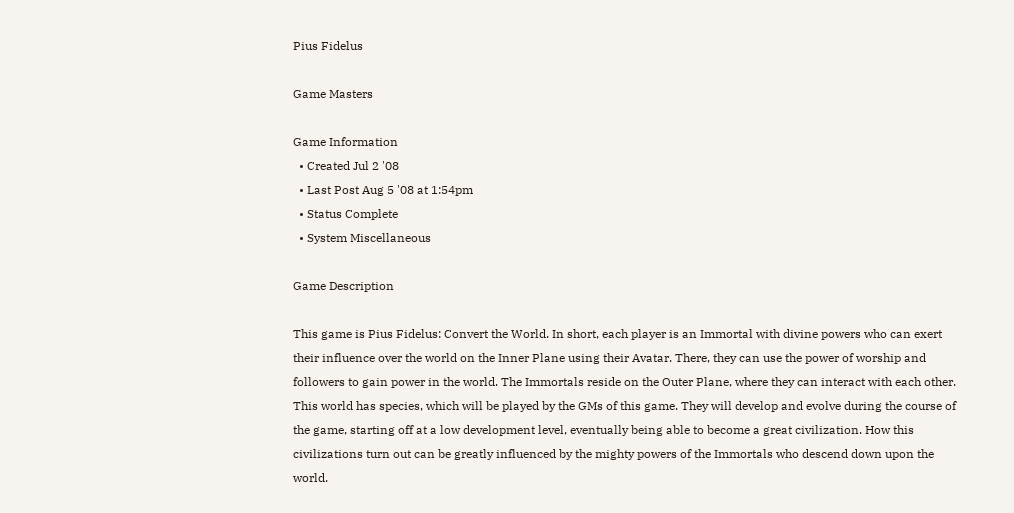Pius Fidelus

Game Masters

Game Information
  • Created Jul 2 '08
  • Last Post Aug 5 '08 at 1:54pm
  • Status Complete
  • System Miscellaneous

Game Description

This game is Pius Fidelus: Convert the World. In short, each player is an Immortal with divine powers who can exert their influence over the world on the Inner Plane using their Avatar. There, they can use the power of worship and followers to gain power in the world. The Immortals reside on the Outer Plane, where they can interact with each other. This world has species, which will be played by the GMs of this game. They will develop and evolve during the course of the game, starting off at a low development level, eventually being able to become a great civilization. How this civilizations turn out can be greatly influenced by the mighty powers of the Immortals who descend down upon the world.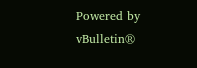Powered by vBulletin®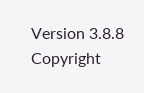Version 3.8.8
Copyright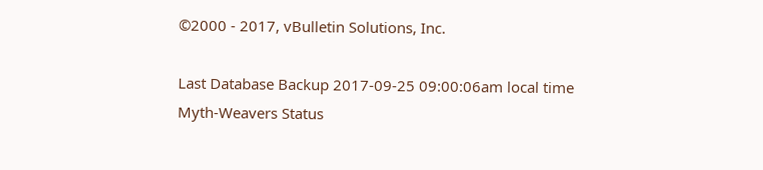©2000 - 2017, vBulletin Solutions, Inc.

Last Database Backup 2017-09-25 09:00:06am local time
Myth-Weavers Status